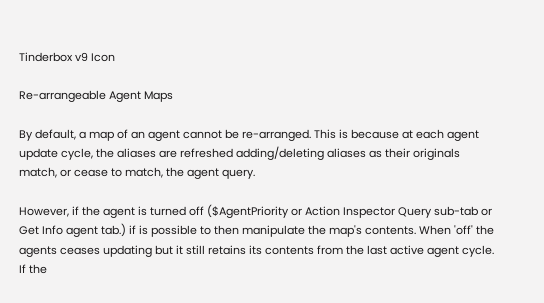Tinderbox v9 Icon

Re-arrangeable Agent Maps

By default, a map of an agent cannot be re-arranged. This is because at each agent update cycle, the aliases are refreshed adding/deleting aliases as their originals match, or cease to match, the agent query.

However, if the agent is turned off ($AgentPriority or Action Inspector Query sub-tab or Get Info agent tab.) if is possible to then manipulate the map's contents. When 'off' the agents ceases updating but it still retains its contents from the last active agent cycle. If the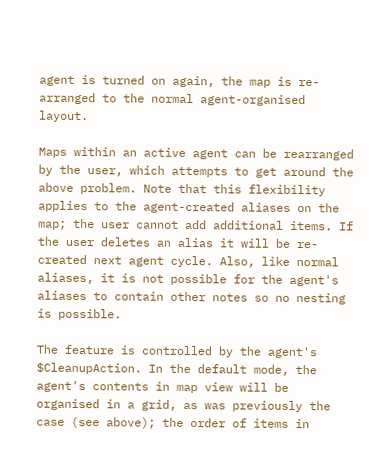agent is turned on again, the map is re-arranged to the normal agent-organised layout.

Maps within an active agent can be rearranged by the user, which attempts to get around the above problem. Note that this flexibility applies to the agent-created aliases on the map; the user cannot add additional items. If the user deletes an alias it will be re-created next agent cycle. Also, like normal aliases, it is not possible for the agent's aliases to contain other notes so no nesting is possible.

The feature is controlled by the agent's $CleanupAction. In the default mode, the agent's contents in map view will be organised in a grid, as was previously the case (see above); the order of items in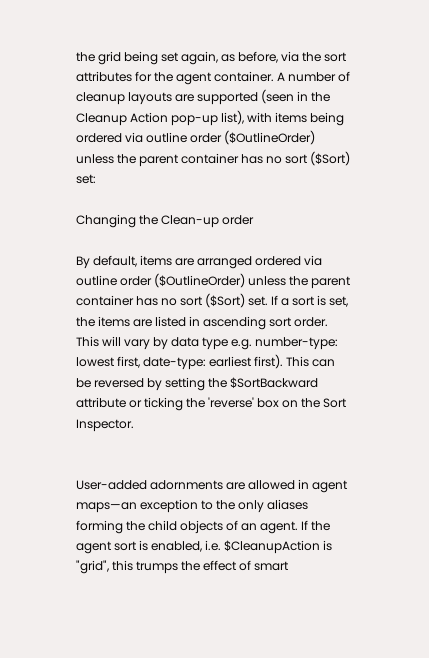the grid being set again, as before, via the sort attributes for the agent container. A number of cleanup layouts are supported (seen in the Cleanup Action pop-up list), with items being ordered via outline order ($OutlineOrder) unless the parent container has no sort ($Sort) set:

Changing the Clean-up order

By default, items are arranged ordered via outline order ($OutlineOrder) unless the parent container has no sort ($Sort) set. If a sort is set, the items are listed in ascending sort order. This will vary by data type e.g. number-type: lowest first, date-type: earliest first). This can be reversed by setting the $SortBackward attribute or ticking the 'reverse' box on the Sort Inspector.


User-added adornments are allowed in agent maps—an exception to the only aliases forming the child objects of an agent. If the agent sort is enabled, i.e. $CleanupAction is "grid", this trumps the effect of smart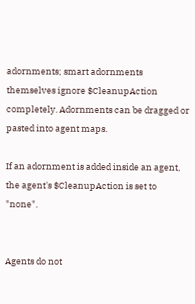adornments; smart adornments themselves ignore $CleanupAction completely. Adornments can be dragged or pasted into agent maps.

If an adornment is added inside an agent, the agent's $CleanupAction is set to "none".


Agents do not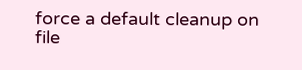force a default cleanup on file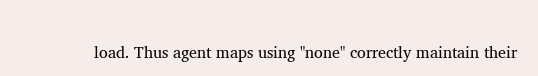load. Thus agent maps using "none" correctly maintain their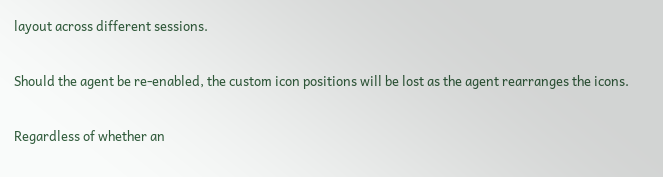layout across different sessions.

Should the agent be re-enabled, the custom icon positions will be lost as the agent rearranges the icons.

Regardless of whether an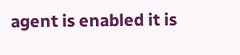agent is enabled it is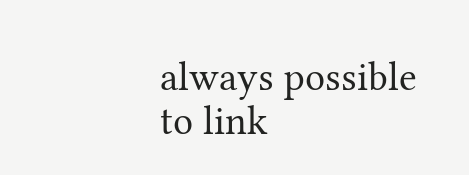always possible to link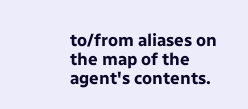to/from aliases on the map of the agent's contents.